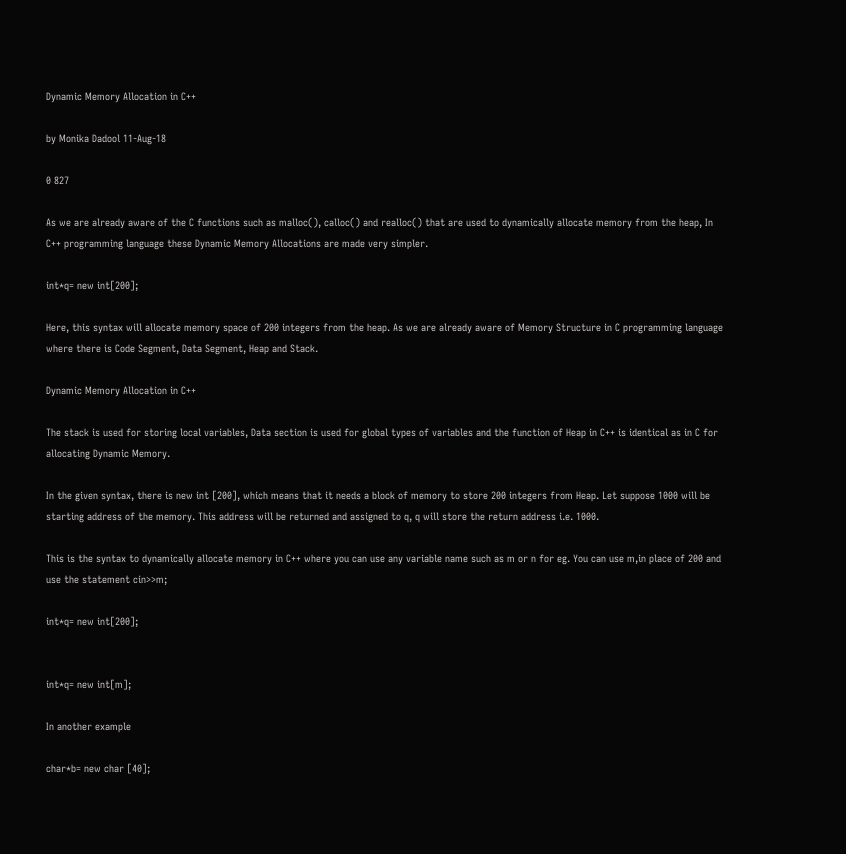Dynamic Memory Allocation in C++

by Monika Dadool 11-Aug-18

0 827

As we are already aware of the C functions such as malloc(), calloc() and realloc() that are used to dynamically allocate memory from the heap, In C++ programming language these Dynamic Memory Allocations are made very simpler.

int*q= new int[200];

Here, this syntax will allocate memory space of 200 integers from the heap. As we are already aware of Memory Structure in C programming language where there is Code Segment, Data Segment, Heap and Stack.

Dynamic Memory Allocation in C++

The stack is used for storing local variables, Data section is used for global types of variables and the function of Heap in C++ is identical as in C for allocating Dynamic Memory.

In the given syntax, there is new int [200], which means that it needs a block of memory to store 200 integers from Heap. Let suppose 1000 will be starting address of the memory. This address will be returned and assigned to q, q will store the return address i.e. 1000.

This is the syntax to dynamically allocate memory in C++ where you can use any variable name such as m or n for eg. You can use m,in place of 200 and use the statement cin>>m;

int*q= new int[200];


int*q= new int[m];

In another example

char*b= new char [40];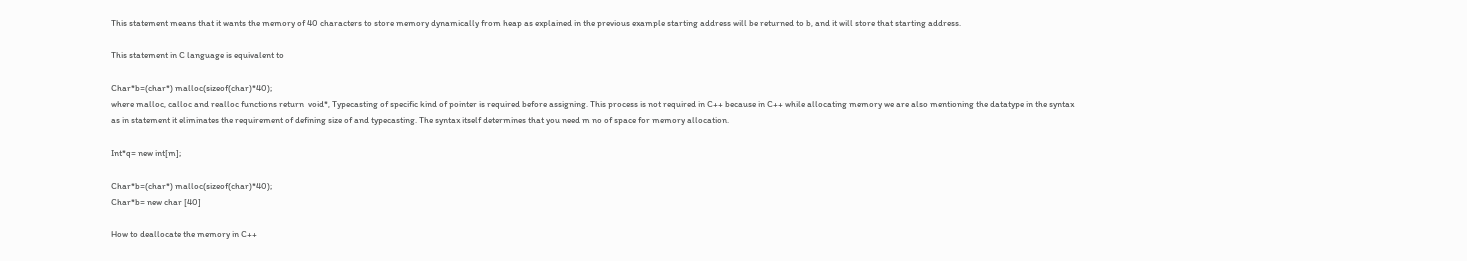This statement means that it wants the memory of 40 characters to store memory dynamically from heap as explained in the previous example starting address will be returned to b, and it will store that starting address.

This statement in C language is equivalent to

Char*b=(char*) malloc(sizeof(char)*40);
where malloc, calloc and realloc functions return  void*, Typecasting of specific kind of pointer is required before assigning. This process is not required in C++ because in C++ while allocating memory we are also mentioning the datatype in the syntax as in statement it eliminates the requirement of defining size of and typecasting. The syntax itself determines that you need m no of space for memory allocation.

Int*q= new int[m];

Char*b=(char*) malloc(sizeof(char)*40);
Char*b= new char [40]

How to deallocate the memory in C++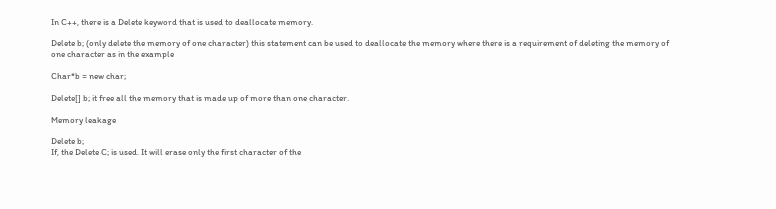In C++, there is a Delete keyword that is used to deallocate memory.

Delete b; (only delete the memory of one character) this statement can be used to deallocate the memory where there is a requirement of deleting the memory of one character as in the example

Char*b = new char;

Delete[] b; it free all the memory that is made up of more than one character.

Memory leakage

Delete b;
If, the Delete C; is used. It will erase only the first character of the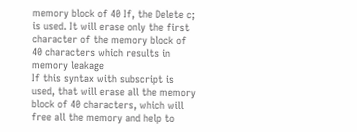memory block of 40 If, the Delete c; is used. It will erase only the first character of the memory block of 40 characters which results in memory leakage
If this syntax with subscript is used, that will erase all the memory block of 40 characters, which will free all the memory and help to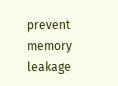prevent memory leakage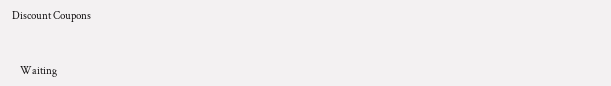Discount Coupons


    Waiting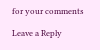for your comments

Leave a Reply